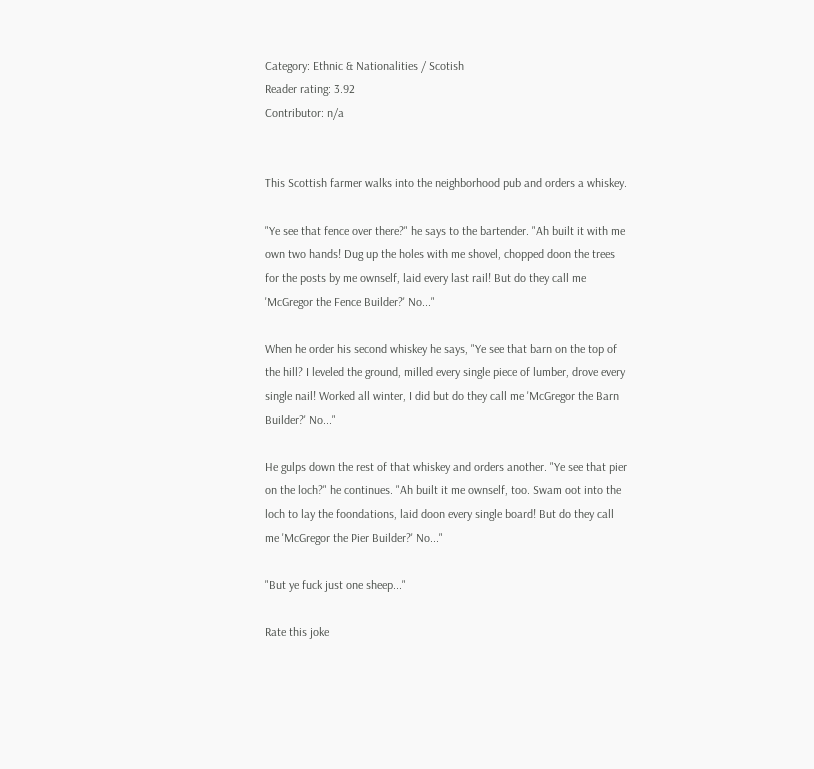Category: Ethnic & Nationalities / Scotish
Reader rating: 3.92
Contributor: n/a


This Scottish farmer walks into the neighborhood pub and orders a whiskey.

"Ye see that fence over there?" he says to the bartender. "Ah built it with me own two hands! Dug up the holes with me shovel, chopped doon the trees for the posts by me ownself, laid every last rail! But do they call me 'McGregor the Fence Builder?' No..."

When he order his second whiskey he says, "Ye see that barn on the top of the hill? I leveled the ground, milled every single piece of lumber, drove every single nail! Worked all winter, I did but do they call me 'McGregor the Barn Builder?' No..."

He gulps down the rest of that whiskey and orders another. "Ye see that pier on the loch?" he continues. "Ah built it me ownself, too. Swam oot into the loch to lay the foondations, laid doon every single board! But do they call me 'McGregor the Pier Builder?' No..."

"But ye fuck just one sheep..."

Rate this joke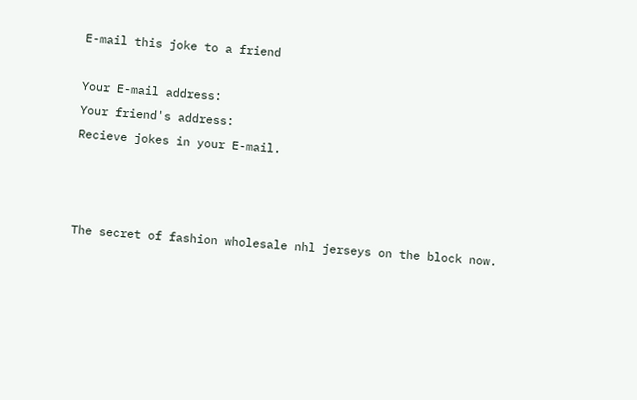E-mail this joke to a friend

Your E-mail address:
Your friend's address:
Recieve jokes in your E-mail.



The secret of fashion wholesale nhl jerseys on the block now.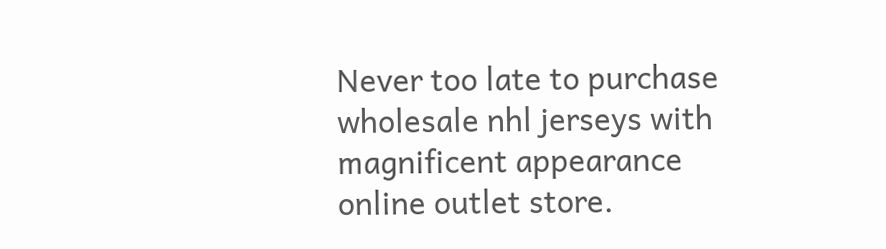Never too late to purchase wholesale nhl jerseys with magnificent appearance online outlet store.